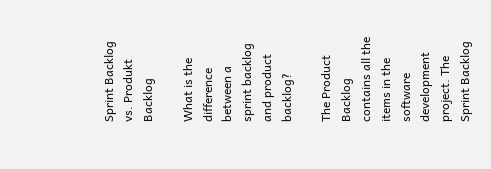Sprint Backlog vs. Produkt Backlog

What is the difference between a sprint backlog and product backlog?

The Product Backlog contains all the items in the software development project. The Sprint Backlog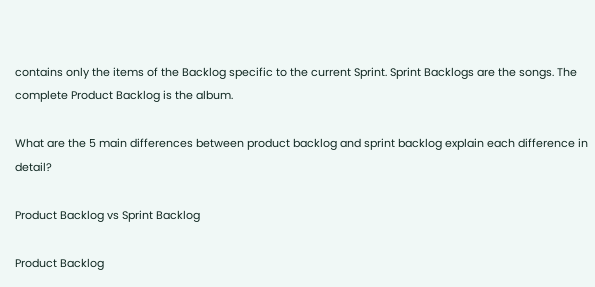contains only the items of the Backlog specific to the current Sprint. Sprint Backlogs are the songs. The complete Product Backlog is the album.

What are the 5 main differences between product backlog and sprint backlog explain each difference in detail?

Product Backlog vs Sprint Backlog

Product Backlog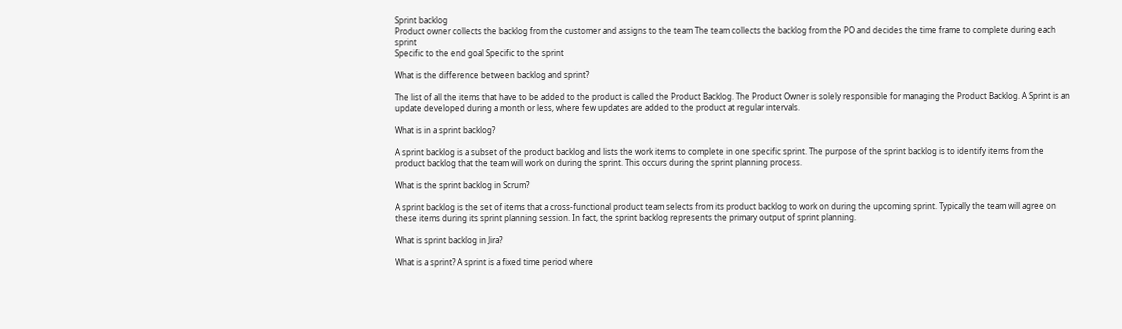Sprint backlog
Product owner collects the backlog from the customer and assigns to the team The team collects the backlog from the PO and decides the time frame to complete during each sprint
Specific to the end goal Specific to the sprint

What is the difference between backlog and sprint?

The list of all the items that have to be added to the product is called the Product Backlog. The Product Owner is solely responsible for managing the Product Backlog. A Sprint is an update developed during a month or less, where few updates are added to the product at regular intervals.

What is in a sprint backlog?

A sprint backlog is a subset of the product backlog and lists the work items to complete in one specific sprint. The purpose of the sprint backlog is to identify items from the product backlog that the team will work on during the sprint. This occurs during the sprint planning process.

What is the sprint backlog in Scrum?

A sprint backlog is the set of items that a cross-functional product team selects from its product backlog to work on during the upcoming sprint. Typically the team will agree on these items during its sprint planning session. In fact, the sprint backlog represents the primary output of sprint planning.

What is sprint backlog in Jira?

What is a sprint? A sprint is a fixed time period where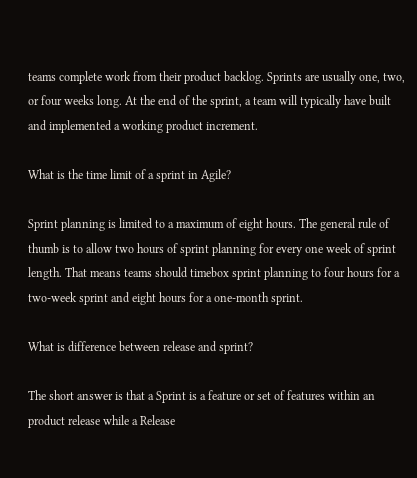teams complete work from their product backlog. Sprints are usually one, two, or four weeks long. At the end of the sprint, a team will typically have built and implemented a working product increment.

What is the time limit of a sprint in Agile?

Sprint planning is limited to a maximum of eight hours. The general rule of thumb is to allow two hours of sprint planning for every one week of sprint length. That means teams should timebox sprint planning to four hours for a two-week sprint and eight hours for a one-month sprint.

What is difference between release and sprint?

The short answer is that a Sprint is a feature or set of features within an product release while a Release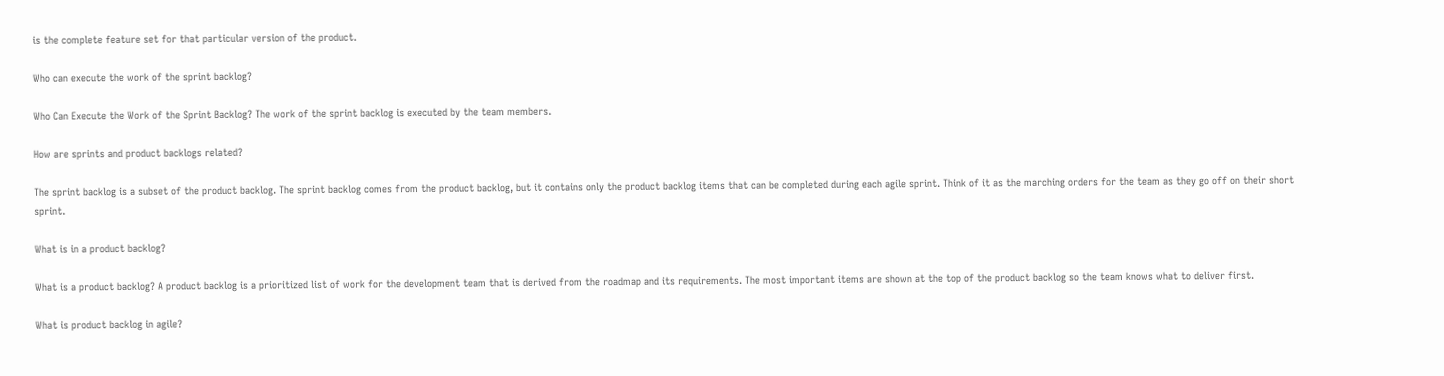is the complete feature set for that particular version of the product.

Who can execute the work of the sprint backlog?

Who Can Execute the Work of the Sprint Backlog? The work of the sprint backlog is executed by the team members.

How are sprints and product backlogs related?

The sprint backlog is a subset of the product backlog. The sprint backlog comes from the product backlog, but it contains only the product backlog items that can be completed during each agile sprint. Think of it as the marching orders for the team as they go off on their short sprint.

What is in a product backlog?

What is a product backlog? A product backlog is a prioritized list of work for the development team that is derived from the roadmap and its requirements. The most important items are shown at the top of the product backlog so the team knows what to deliver first.

What is product backlog in agile?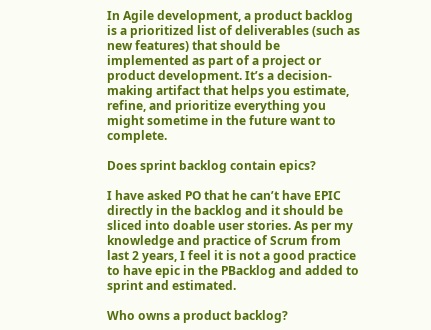In Agile development, a product backlog is a prioritized list of deliverables (such as new features) that should be implemented as part of a project or product development. It’s a decision-making artifact that helps you estimate, refine, and prioritize everything you might sometime in the future want to complete.

Does sprint backlog contain epics?

I have asked PO that he can’t have EPIC directly in the backlog and it should be sliced into doable user stories. As per my knowledge and practice of Scrum from last 2 years, I feel it is not a good practice to have epic in the PBacklog and added to sprint and estimated.

Who owns a product backlog?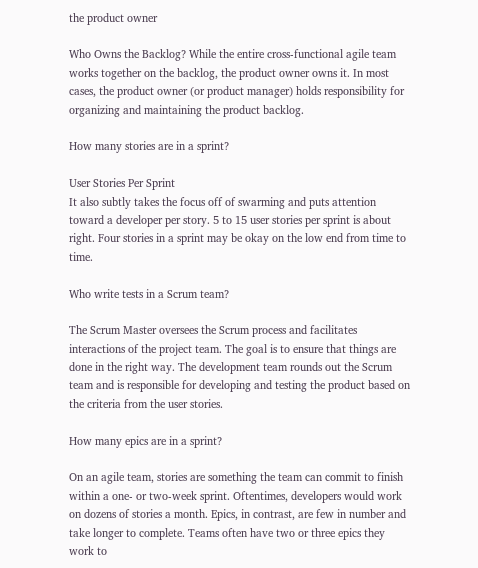the product owner

Who Owns the Backlog? While the entire cross-functional agile team works together on the backlog, the product owner owns it. In most cases, the product owner (or product manager) holds responsibility for organizing and maintaining the product backlog.

How many stories are in a sprint?

User Stories Per Sprint
It also subtly takes the focus off of swarming and puts attention toward a developer per story. 5 to 15 user stories per sprint is about right. Four stories in a sprint may be okay on the low end from time to time.

Who write tests in a Scrum team?

The Scrum Master oversees the Scrum process and facilitates interactions of the project team. The goal is to ensure that things are done in the right way. The development team rounds out the Scrum team and is responsible for developing and testing the product based on the criteria from the user stories.

How many epics are in a sprint?

On an agile team, stories are something the team can commit to finish within a one- or two-week sprint. Oftentimes, developers would work on dozens of stories a month. Epics, in contrast, are few in number and take longer to complete. Teams often have two or three epics they work to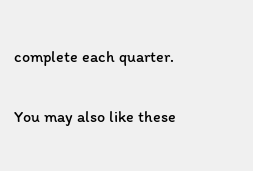complete each quarter.

You may also like these